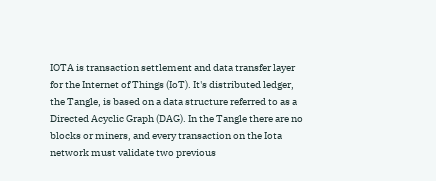IOTA is transaction settlement and data transfer layer for the Internet of Things (IoT). It's distributed ledger, the Tangle, is based on a data structure referred to as a Directed Acyclic Graph (DAG). In the Tangle there are no blocks or miners, and every transaction on the Iota network must validate two previous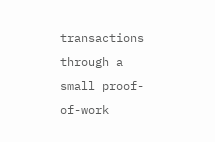transactions through a small proof-of-work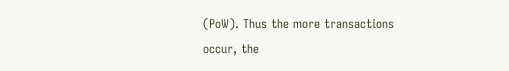(PoW). Thus the more transactions occur, the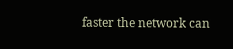faster the network can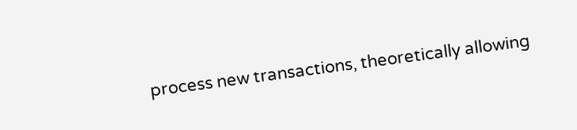process new transactions, theoretically allowing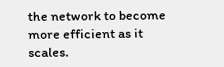the network to become more efficient as it scales.